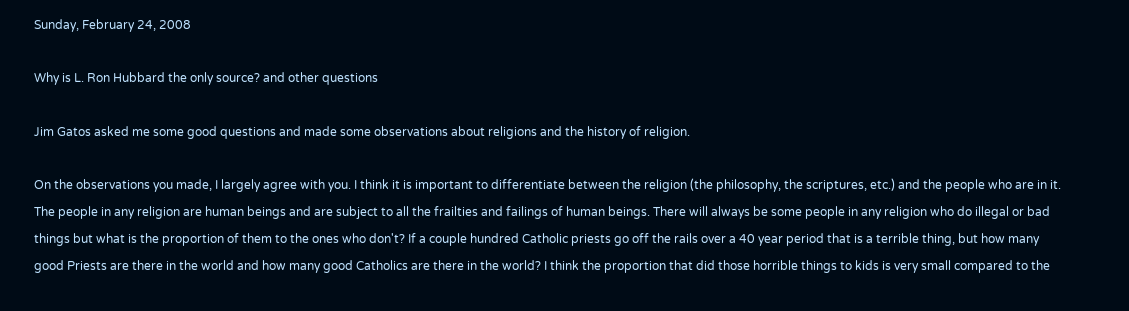Sunday, February 24, 2008

Why is L. Ron Hubbard the only source? and other questions

Jim Gatos asked me some good questions and made some observations about religions and the history of religion.

On the observations you made, I largely agree with you. I think it is important to differentiate between the religion (the philosophy, the scriptures, etc.) and the people who are in it. The people in any religion are human beings and are subject to all the frailties and failings of human beings. There will always be some people in any religion who do illegal or bad things but what is the proportion of them to the ones who don't? If a couple hundred Catholic priests go off the rails over a 40 year period that is a terrible thing, but how many good Priests are there in the world and how many good Catholics are there in the world? I think the proportion that did those horrible things to kids is very small compared to the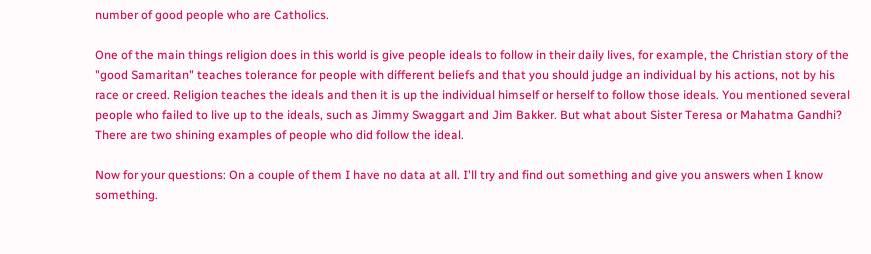number of good people who are Catholics.

One of the main things religion does in this world is give people ideals to follow in their daily lives, for example, the Christian story of the "good Samaritan" teaches tolerance for people with different beliefs and that you should judge an individual by his actions, not by his race or creed. Religion teaches the ideals and then it is up the individual himself or herself to follow those ideals. You mentioned several people who failed to live up to the ideals, such as Jimmy Swaggart and Jim Bakker. But what about Sister Teresa or Mahatma Gandhi? There are two shining examples of people who did follow the ideal.

Now for your questions: On a couple of them I have no data at all. I'll try and find out something and give you answers when I know something.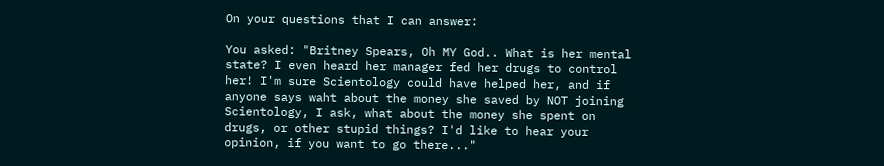On your questions that I can answer:

You asked: "Britney Spears, Oh MY God.. What is her mental state? I even heard her manager fed her drugs to control her! I'm sure Scientology could have helped her, and if anyone says waht about the money she saved by NOT joining Scientology, I ask, what about the money she spent on drugs, or other stupid things? I'd like to hear your opinion, if you want to go there..."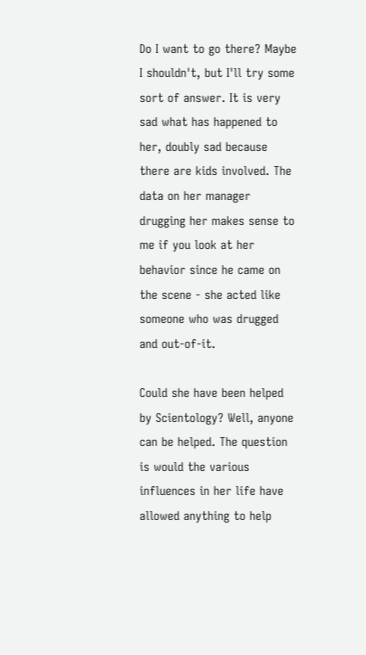Do I want to go there? Maybe I shouldn't, but I'll try some sort of answer. It is very sad what has happened to her, doubly sad because there are kids involved. The data on her manager drugging her makes sense to me if you look at her behavior since he came on the scene - she acted like someone who was drugged and out-of-it.

Could she have been helped by Scientology? Well, anyone can be helped. The question is would the various influences in her life have allowed anything to help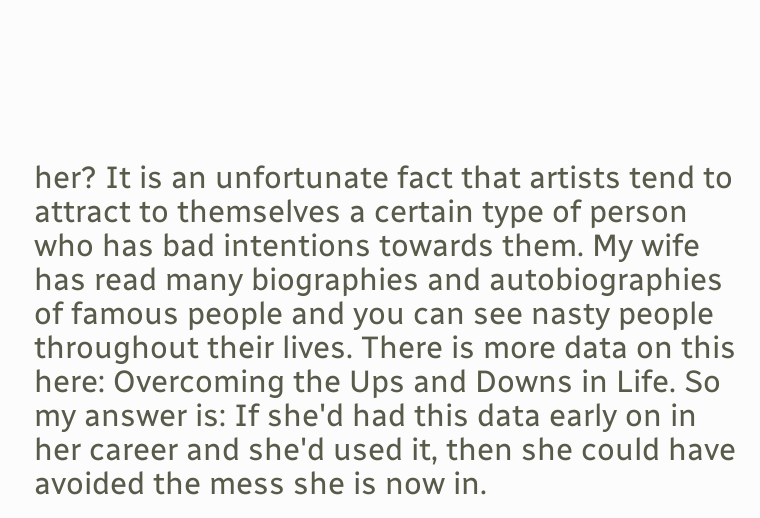her? It is an unfortunate fact that artists tend to attract to themselves a certain type of person who has bad intentions towards them. My wife has read many biographies and autobiographies of famous people and you can see nasty people throughout their lives. There is more data on this here: Overcoming the Ups and Downs in Life. So my answer is: If she'd had this data early on in her career and she'd used it, then she could have avoided the mess she is now in.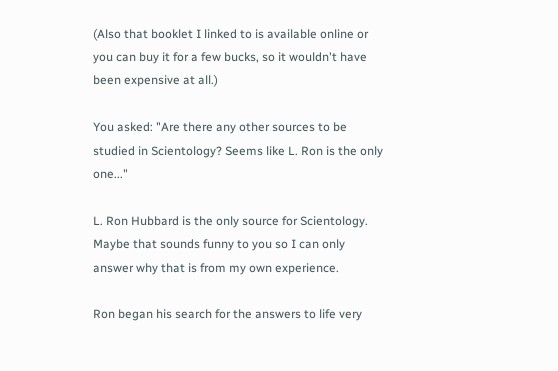(Also that booklet I linked to is available online or you can buy it for a few bucks, so it wouldn't have been expensive at all.)

You asked: "Are there any other sources to be studied in Scientology? Seems like L. Ron is the only one..."

L. Ron Hubbard is the only source for Scientology. Maybe that sounds funny to you so I can only answer why that is from my own experience.

Ron began his search for the answers to life very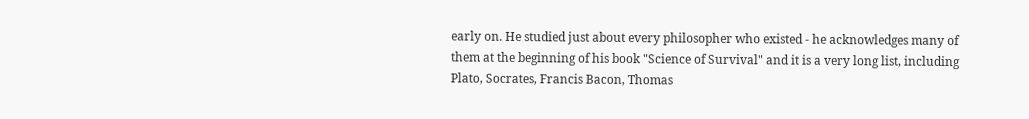early on. He studied just about every philosopher who existed - he acknowledges many of them at the beginning of his book "Science of Survival" and it is a very long list, including Plato, Socrates, Francis Bacon, Thomas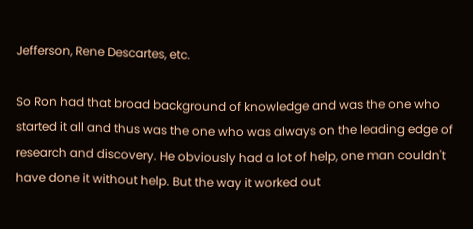Jefferson, Rene Descartes, etc.

So Ron had that broad background of knowledge and was the one who started it all and thus was the one who was always on the leading edge of research and discovery. He obviously had a lot of help, one man couldn't have done it without help. But the way it worked out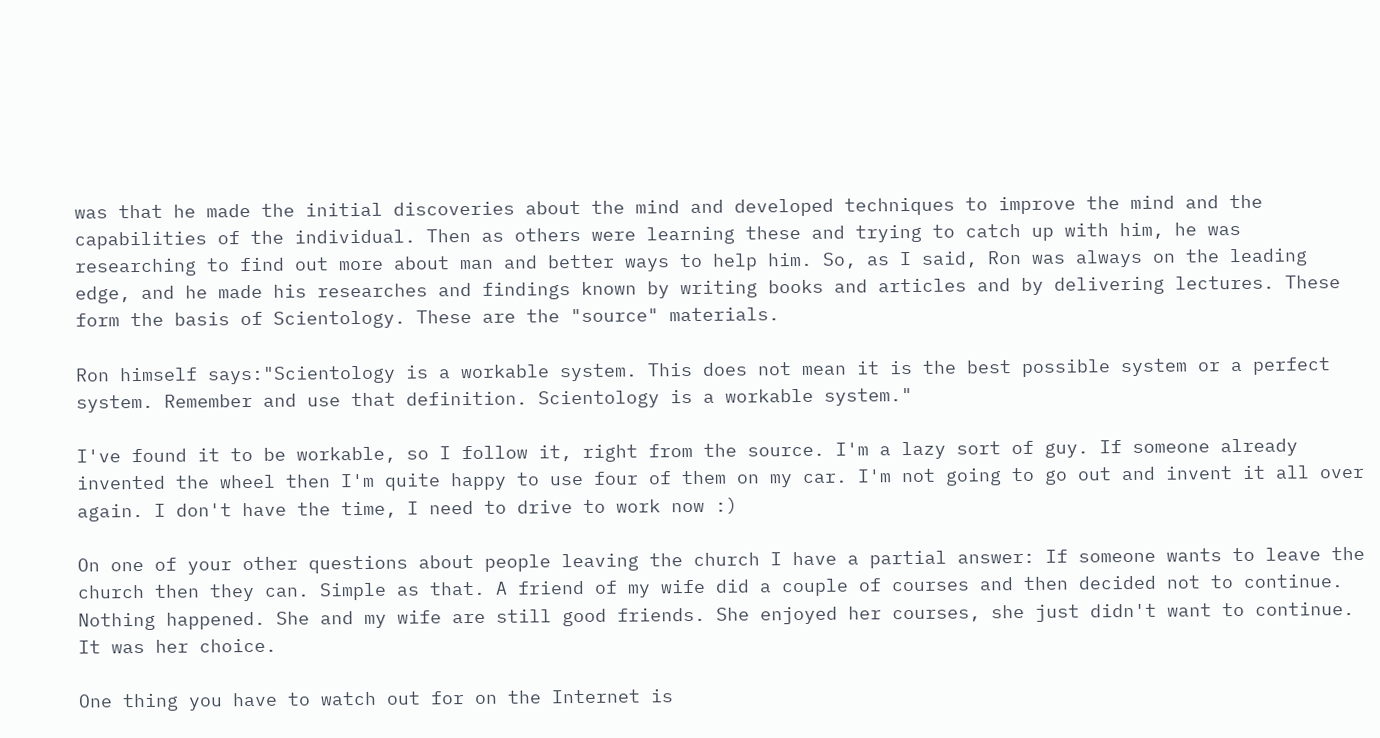was that he made the initial discoveries about the mind and developed techniques to improve the mind and the capabilities of the individual. Then as others were learning these and trying to catch up with him, he was researching to find out more about man and better ways to help him. So, as I said, Ron was always on the leading edge, and he made his researches and findings known by writing books and articles and by delivering lectures. These form the basis of Scientology. These are the "source" materials.

Ron himself says:"Scientology is a workable system. This does not mean it is the best possible system or a perfect system. Remember and use that definition. Scientology is a workable system."

I've found it to be workable, so I follow it, right from the source. I'm a lazy sort of guy. If someone already invented the wheel then I'm quite happy to use four of them on my car. I'm not going to go out and invent it all over again. I don't have the time, I need to drive to work now :)

On one of your other questions about people leaving the church I have a partial answer: If someone wants to leave the church then they can. Simple as that. A friend of my wife did a couple of courses and then decided not to continue. Nothing happened. She and my wife are still good friends. She enjoyed her courses, she just didn't want to continue. It was her choice.

One thing you have to watch out for on the Internet is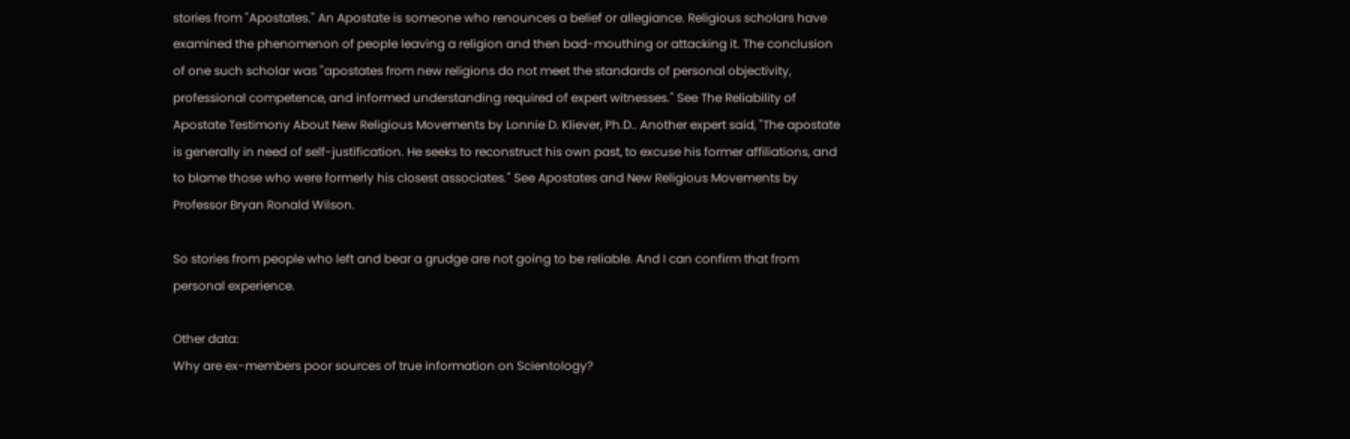stories from "Apostates." An Apostate is someone who renounces a belief or allegiance. Religious scholars have examined the phenomenon of people leaving a religion and then bad-mouthing or attacking it. The conclusion of one such scholar was "apostates from new religions do not meet the standards of personal objectivity, professional competence, and informed understanding required of expert witnesses." See The Reliability of Apostate Testimony About New Religious Movements by Lonnie D. Kliever, Ph.D.. Another expert said, "The apostate is generally in need of self-justification. He seeks to reconstruct his own past, to excuse his former affiliations, and to blame those who were formerly his closest associates." See Apostates and New Religious Movements by Professor Bryan Ronald Wilson.

So stories from people who left and bear a grudge are not going to be reliable. And I can confirm that from personal experience.

Other data:
Why are ex-members poor sources of true information on Scientology?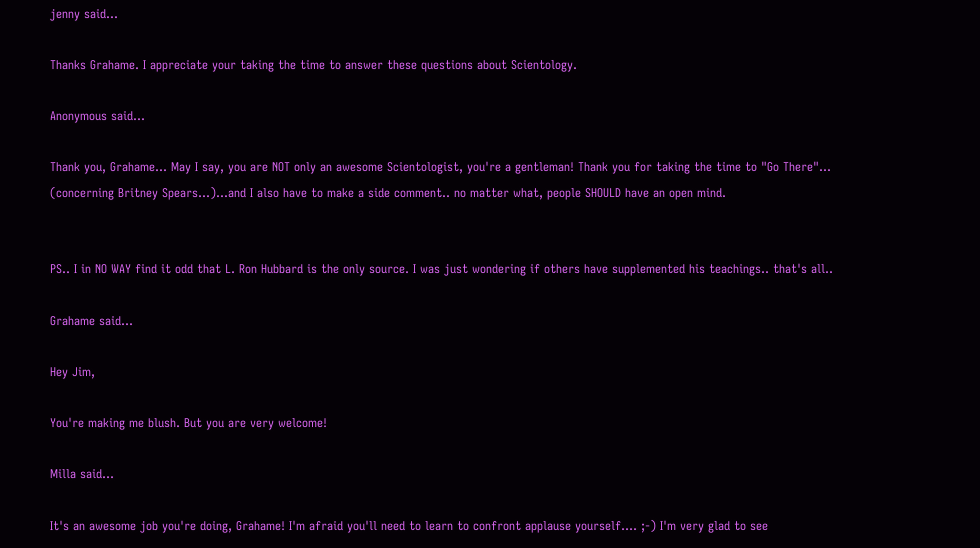jenny said...

Thanks Grahame. I appreciate your taking the time to answer these questions about Scientology.

Anonymous said...

Thank you, Grahame... May I say, you are NOT only an awesome Scientologist, you're a gentleman! Thank you for taking the time to "Go There"... (concerning Britney Spears...)...and I also have to make a side comment.. no matter what, people SHOULD have an open mind.


PS.. I in NO WAY find it odd that L. Ron Hubbard is the only source. I was just wondering if others have supplemented his teachings.. that's all..

Grahame said...

Hey Jim,

You're making me blush. But you are very welcome!

Milla said...

It's an awesome job you're doing, Grahame! I'm afraid you'll need to learn to confront applause yourself.... ;-) I'm very glad to see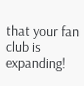that your fan club is expanding!